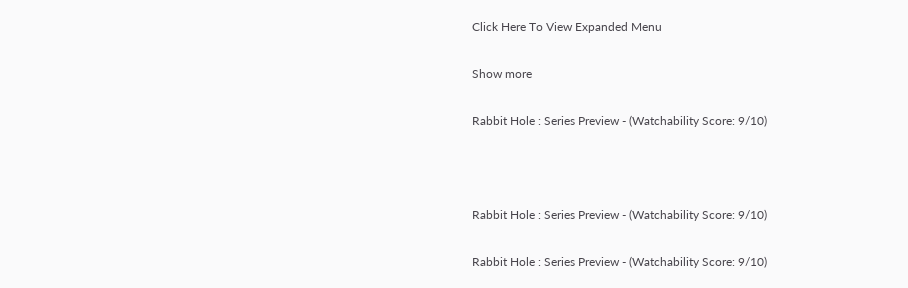Click Here To View Expanded Menu

Show more

Rabbit Hole : Series Preview - (Watchability Score: 9/10)



Rabbit Hole : Series Preview - (Watchability Score: 9/10)

Rabbit Hole : Series Preview - (Watchability Score: 9/10)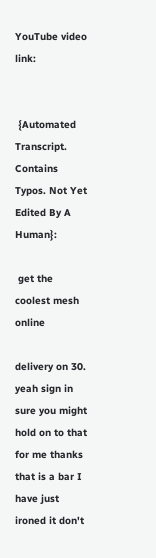YouTube video link:


 {Automated Transcript. Contains Typos. Not Yet Edited By A Human}:

 get the coolest mesh online

delivery on 30. yeah sign in sure you might hold on to that for me thanks that is a bar I have just ironed it don't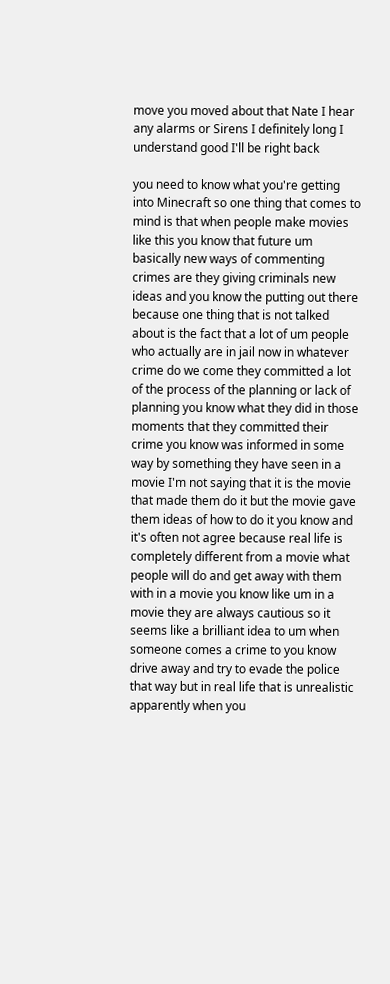move you moved about that Nate I hear any alarms or Sirens I definitely long I understand good I'll be right back

you need to know what you're getting into Minecraft so one thing that comes to mind is that when people make movies like this you know that future um basically new ways of commenting crimes are they giving criminals new ideas and you know the putting out there because one thing that is not talked about is the fact that a lot of um people who actually are in jail now in whatever crime do we come they committed a lot of the process of the planning or lack of planning you know what they did in those moments that they committed their crime you know was informed in some way by something they have seen in a movie I'm not saying that it is the movie that made them do it but the movie gave them ideas of how to do it you know and it's often not agree because real life is completely different from a movie what people will do and get away with them with in a movie you know like um in a movie they are always cautious so it seems like a brilliant idea to um when someone comes a crime to you know drive away and try to evade the police that way but in real life that is unrealistic apparently when you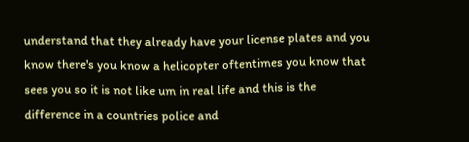understand that they already have your license plates and you know there's you know a helicopter oftentimes you know that sees you so it is not like um in real life and this is the difference in a countries police and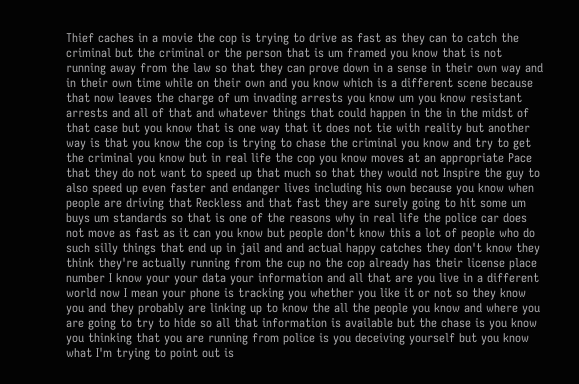Thief caches in a movie the cop is trying to drive as fast as they can to catch the criminal but the criminal or the person that is um framed you know that is not running away from the law so that they can prove down in a sense in their own way and in their own time while on their own and you know which is a different scene because that now leaves the charge of um invading arrests you know um you know resistant arrests and all of that and whatever things that could happen in the in the midst of that case but you know that is one way that it does not tie with reality but another way is that you know the cop is trying to chase the criminal you know and try to get the criminal you know but in real life the cop you know moves at an appropriate Pace that they do not want to speed up that much so that they would not Inspire the guy to also speed up even faster and endanger lives including his own because you know when people are driving that Reckless and that fast they are surely going to hit some um buys um standards so that is one of the reasons why in real life the police car does not move as fast as it can you know but people don't know this a lot of people who do such silly things that end up in jail and and actual happy catches they don't know they think they're actually running from the cup no the cop already has their license place number I know your your data your information and all that are you live in a different world now I mean your phone is tracking you whether you like it or not so they know you and they probably are linking up to know the all the people you know and where you are going to try to hide so all that information is available but the chase is you know you thinking that you are running from police is you deceiving yourself but you know what I'm trying to point out is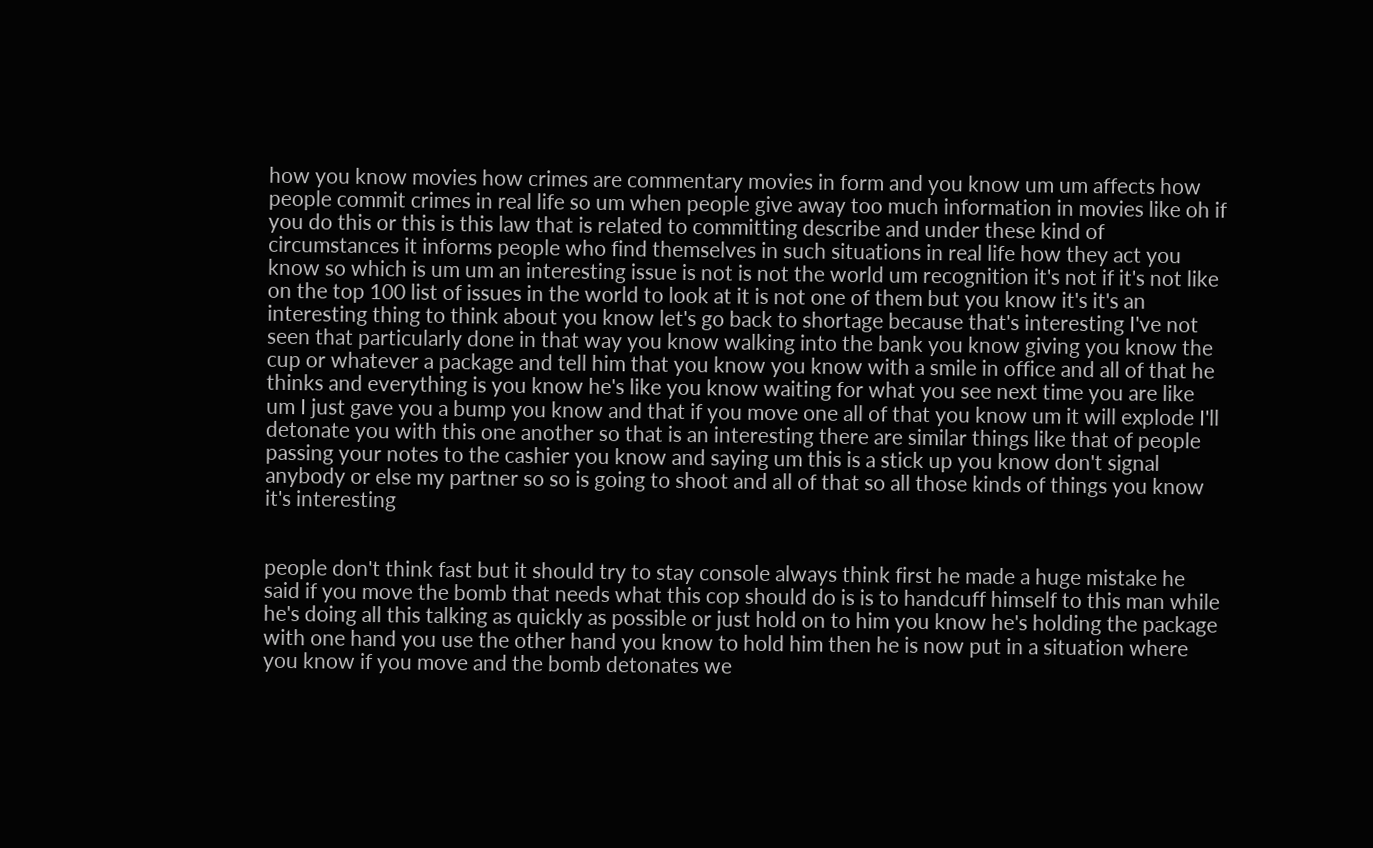how you know movies how crimes are commentary movies in form and you know um um affects how people commit crimes in real life so um when people give away too much information in movies like oh if you do this or this is this law that is related to committing describe and under these kind of circumstances it informs people who find themselves in such situations in real life how they act you know so which is um um an interesting issue is not is not the world um recognition it's not if it's not like on the top 100 list of issues in the world to look at it is not one of them but you know it's it's an interesting thing to think about you know let's go back to shortage because that's interesting I've not seen that particularly done in that way you know walking into the bank you know giving you know the cup or whatever a package and tell him that you know you know with a smile in office and all of that he thinks and everything is you know he's like you know waiting for what you see next time you are like um I just gave you a bump you know and that if you move one all of that you know um it will explode I'll detonate you with this one another so that is an interesting there are similar things like that of people passing your notes to the cashier you know and saying um this is a stick up you know don't signal anybody or else my partner so so is going to shoot and all of that so all those kinds of things you know it's interesting


people don't think fast but it should try to stay console always think first he made a huge mistake he said if you move the bomb that needs what this cop should do is is to handcuff himself to this man while he's doing all this talking as quickly as possible or just hold on to him you know he's holding the package with one hand you use the other hand you know to hold him then he is now put in a situation where you know if you move and the bomb detonates we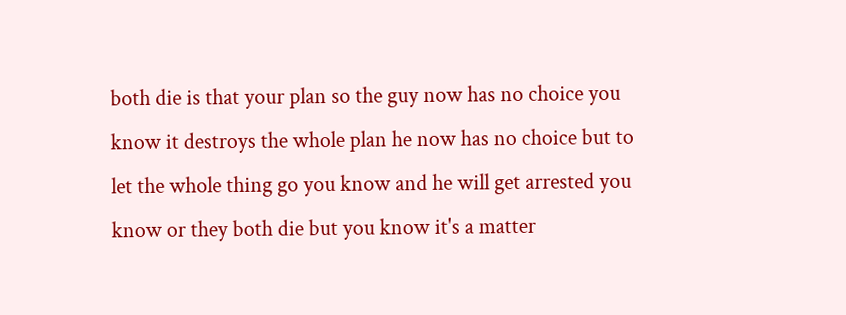both die is that your plan so the guy now has no choice you know it destroys the whole plan he now has no choice but to let the whole thing go you know and he will get arrested you know or they both die but you know it's a matter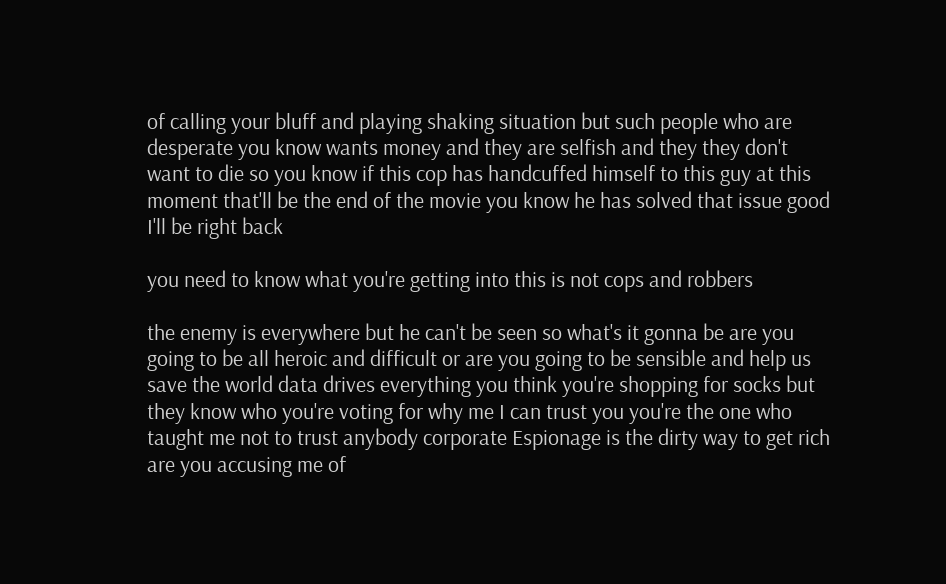of calling your bluff and playing shaking situation but such people who are desperate you know wants money and they are selfish and they they don't want to die so you know if this cop has handcuffed himself to this guy at this moment that'll be the end of the movie you know he has solved that issue good I'll be right back

you need to know what you're getting into this is not cops and robbers

the enemy is everywhere but he can't be seen so what's it gonna be are you going to be all heroic and difficult or are you going to be sensible and help us save the world data drives everything you think you're shopping for socks but they know who you're voting for why me I can trust you you're the one who taught me not to trust anybody corporate Espionage is the dirty way to get rich are you accusing me of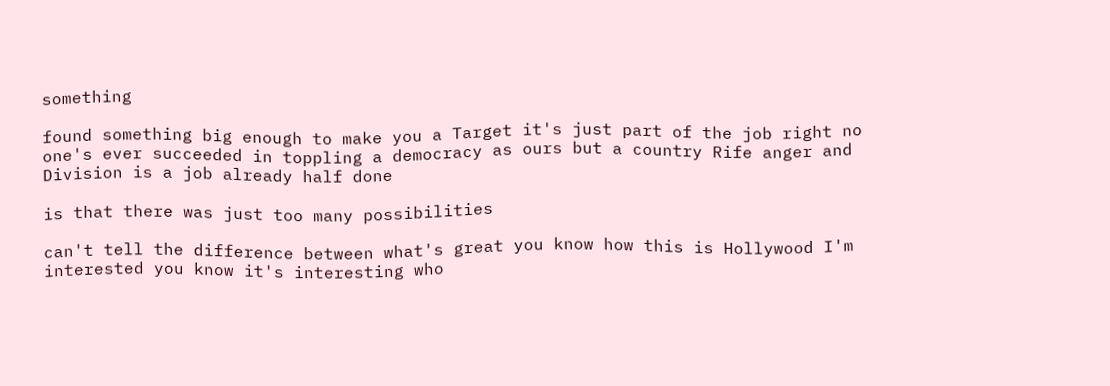something

found something big enough to make you a Target it's just part of the job right no one's ever succeeded in toppling a democracy as ours but a country Rife anger and Division is a job already half done

is that there was just too many possibilities

can't tell the difference between what's great you know how this is Hollywood I'm interested you know it's interesting who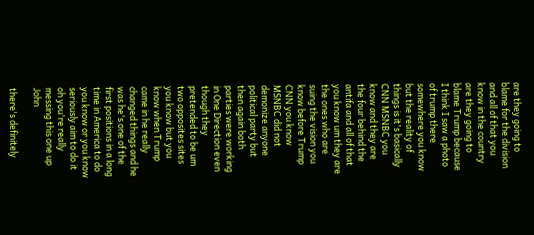are they going to blame for the division and all of that you know in the country are they going to blame Trump because I think I saw a photo of trump there somewhere you know but the reality of things is it's basically CNN MSNBC you know and they are the four behind the antifa and all of that you know um they are the ones who are suing the vision you know before Trump CNN you know MSNBC did not demonize anyone political party but then again both parties were working in One Direction even though they pretended to be um two opposites sites you know but you know when Trump came in he really changed things and he was he's one of the first positions in a long time in America to do you know or you know seriously aim to do it oh you're really messing this one up John

there's definitely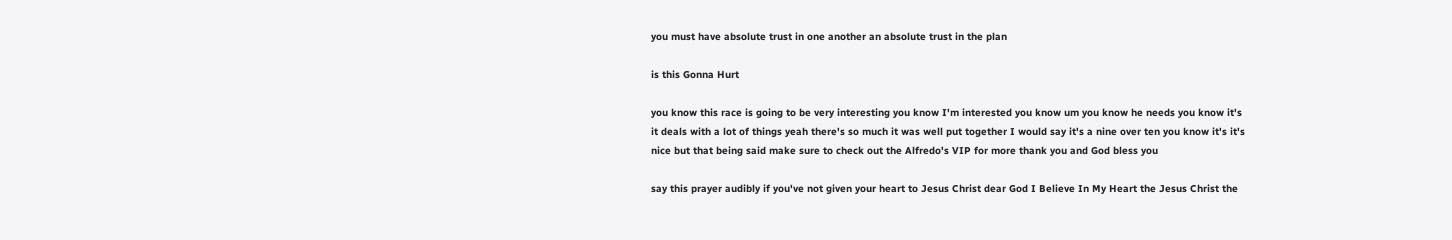you must have absolute trust in one another an absolute trust in the plan

is this Gonna Hurt

you know this race is going to be very interesting you know I'm interested you know um you know he needs you know it's it deals with a lot of things yeah there's so much it was well put together I would say it's a nine over ten you know it's it's nice but that being said make sure to check out the Alfredo's VIP for more thank you and God bless you

say this prayer audibly if you've not given your heart to Jesus Christ dear God I Believe In My Heart the Jesus Christ the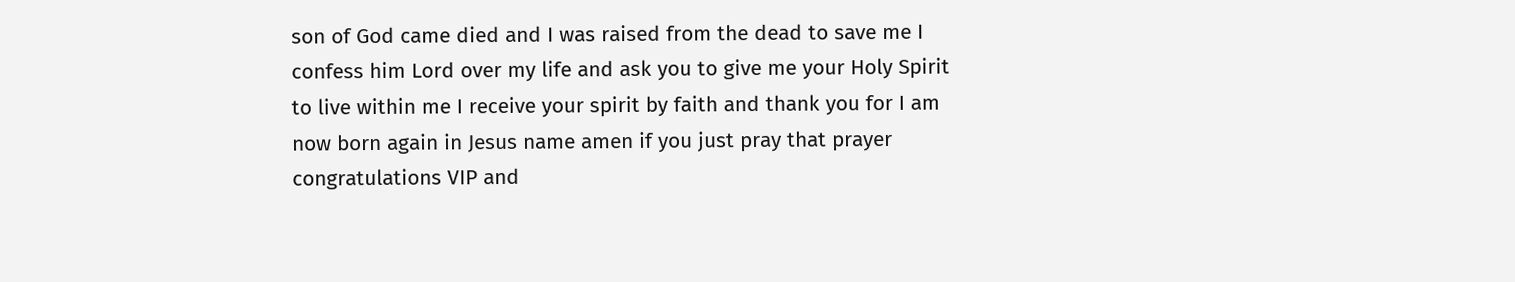son of God came died and I was raised from the dead to save me I confess him Lord over my life and ask you to give me your Holy Spirit to live within me I receive your spirit by faith and thank you for I am now born again in Jesus name amen if you just pray that prayer congratulations VIP and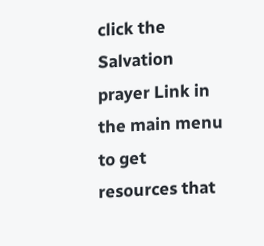click the Salvation prayer Link in the main menu to get resources that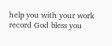help you with your work record God bless you